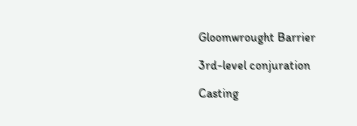Gloomwrought Barrier

3rd-level conjuration

Casting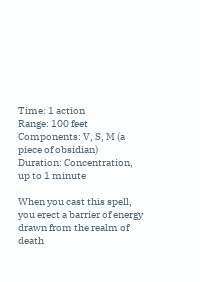Time: 1 action
Range: 100 feet
Components: V, S, M (a piece of obsidian)
Duration: Concentration, up to 1 minute

When you cast this spell, you erect a barrier of energy drawn from the realm of death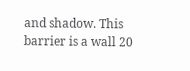and shadow. This barrier is a wall 20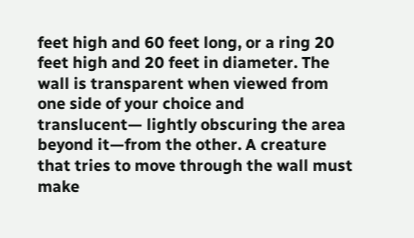feet high and 60 feet long, or a ring 20 feet high and 20 feet in diameter. The wall is transparent when viewed from one side of your choice and translucent— lightly obscuring the area beyond it—from the other. A creature that tries to move through the wall must make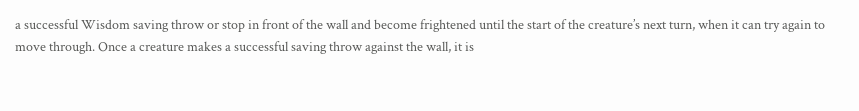a successful Wisdom saving throw or stop in front of the wall and become frightened until the start of the creature’s next turn, when it can try again to move through. Once a creature makes a successful saving throw against the wall, it is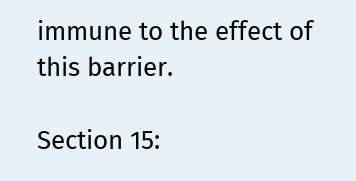immune to the effect of this barrier.

Section 15: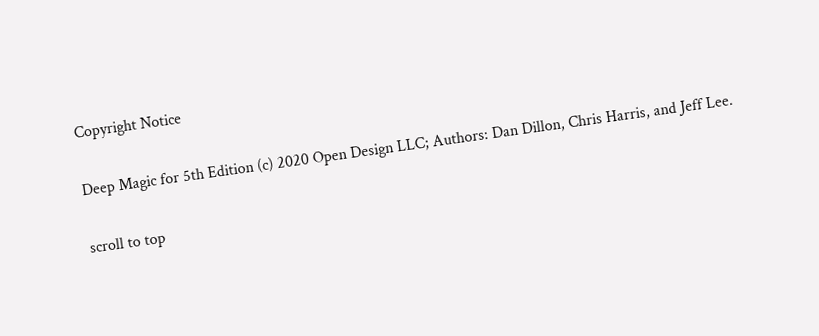Copyright Notice

Deep Magic for 5th Edition (c) 2020 Open Design LLC; Authors: Dan Dillon, Chris Harris, and Jeff Lee.

scroll to top